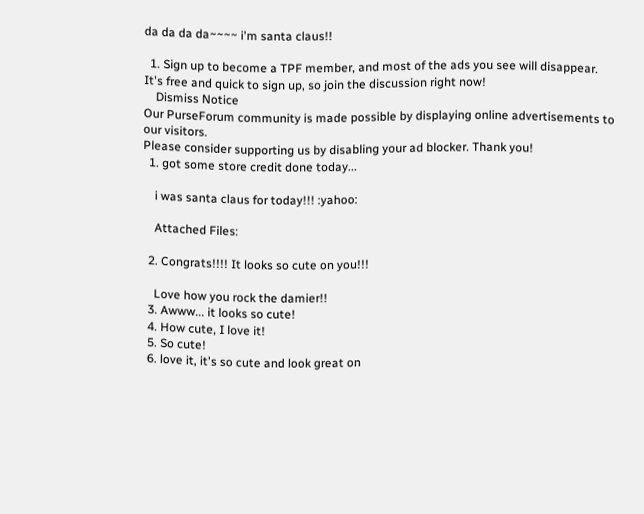da da da da~~~~ i'm santa claus!!

  1. Sign up to become a TPF member, and most of the ads you see will disappear. It's free and quick to sign up, so join the discussion right now!
    Dismiss Notice
Our PurseForum community is made possible by displaying online advertisements to our visitors.
Please consider supporting us by disabling your ad blocker. Thank you!
  1. got some store credit done today...

    i was santa claus for today!!! :yahoo:

    Attached Files:

  2. Congrats!!!! It looks so cute on you!!!

    Love how you rock the damier!!
  3. Awww... it looks so cute!
  4. How cute, I love it!
  5. So cute!
  6. love it, it's so cute and look great on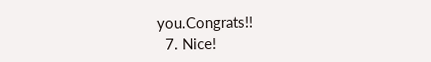you.Congrats!!
  7. Nice!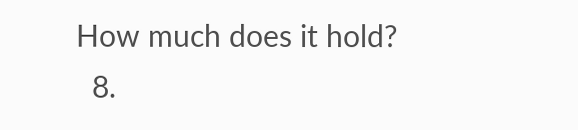How much does it hold?
  8.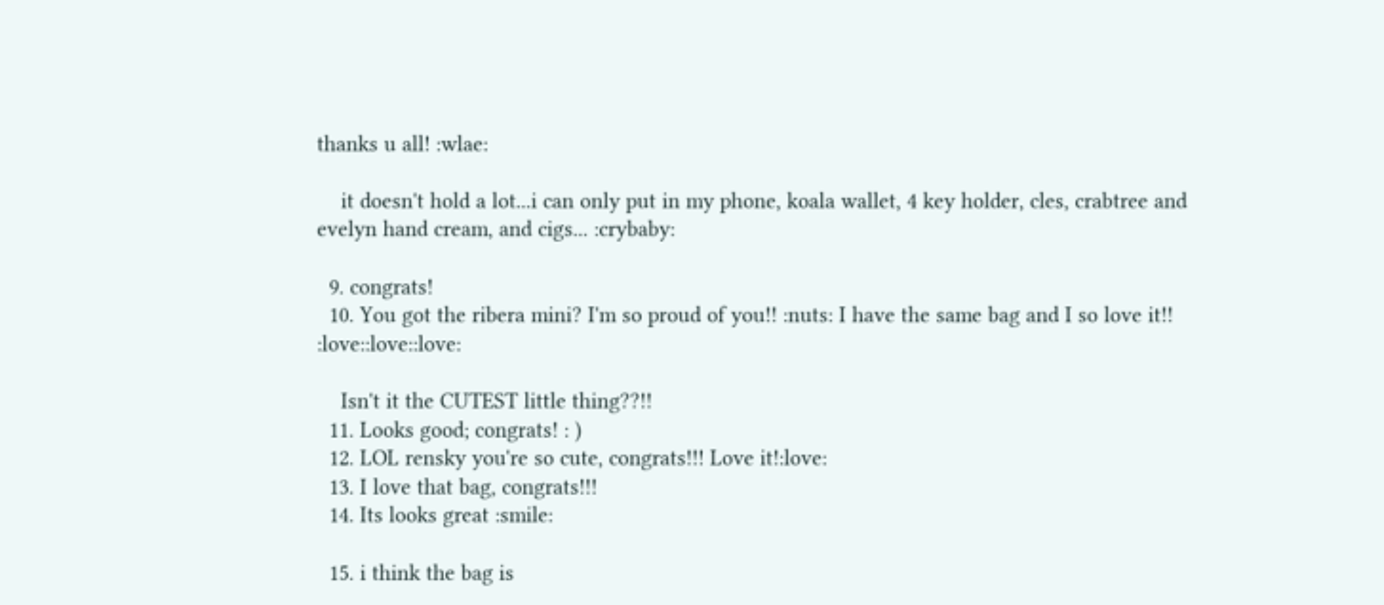thanks u all! :wlae:

    it doesn't hold a lot...i can only put in my phone, koala wallet, 4 key holder, cles, crabtree and evelyn hand cream, and cigs... :crybaby:

  9. congrats!
  10. You got the ribera mini? I'm so proud of you!! :nuts: I have the same bag and I so love it!! :love::love::love:

    Isn't it the CUTEST little thing??!!
  11. Looks good; congrats! : )
  12. LOL rensky you're so cute, congrats!!! Love it!:love:
  13. I love that bag, congrats!!!
  14. Its looks great :smile:

  15. i think the bag is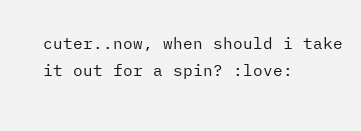cuter..now, when should i take it out for a spin? :love: